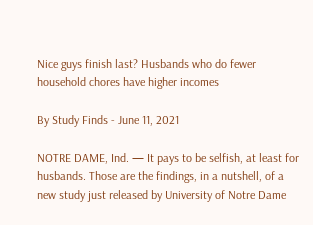Nice guys finish last? Husbands who do fewer household chores have higher incomes

By Study Finds - June 11, 2021

NOTRE DAME, Ind. — It pays to be selfish, at least for husbands. Those are the findings, in a nutshell, of a new study just released by University of Notre Dame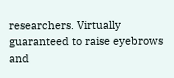researchers. Virtually guaranteed to raise eyebrows and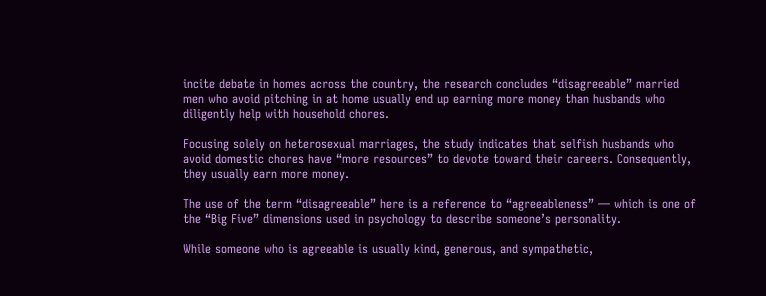incite debate in homes across the country, the research concludes “disagreeable” married men who avoid pitching in at home usually end up earning more money than husbands who diligently help with household chores.

Focusing solely on heterosexual marriages, the study indicates that selfish husbands who avoid domestic chores have “more resources” to devote toward their careers. Consequently, they usually earn more money.

The use of the term “disagreeable” here is a reference to “agreeableness” — which is one of the “Big Five” dimensions used in psychology to describe someone’s personality.

While someone who is agreeable is usually kind, generous, and sympathetic,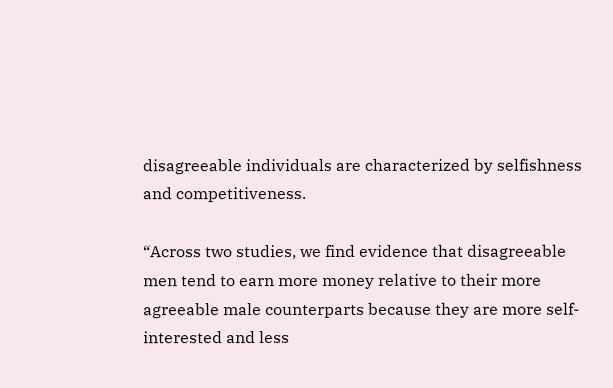disagreeable individuals are characterized by selfishness and competitiveness.

“Across two studies, we find evidence that disagreeable men tend to earn more money relative to their more agreeable male counterparts because they are more self-interested and less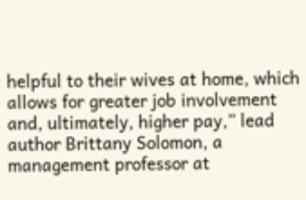helpful to their wives at home, which allows for greater job involvement and, ultimately, higher pay,” lead author Brittany Solomon, a management professor at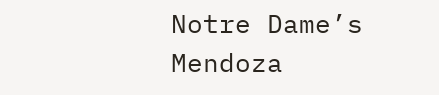Notre Dame’s Mendoza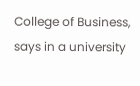College of Business, says in a university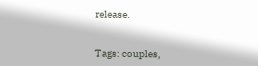release.


Tags: couples,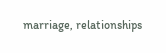marriage, relationships